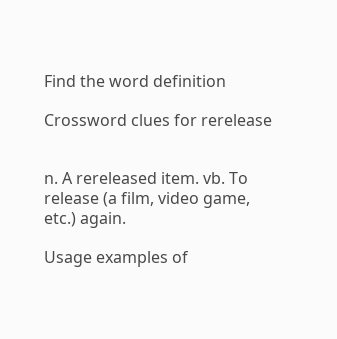Find the word definition

Crossword clues for rerelease


n. A rereleased item. vb. To release (a film, video game, etc.) again.

Usage examples of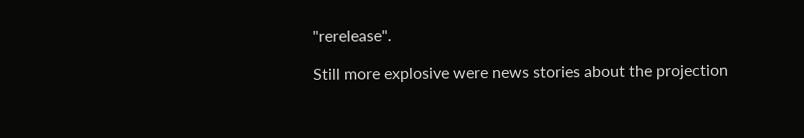"rerelease".

Still more explosive were news stories about the projection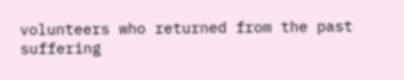volunteers who returned from the past suffering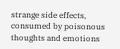strange side effects, consumed by poisonous thoughts and emotions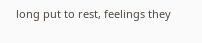long put to rest, feelings they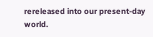rereleased into our present-day world.